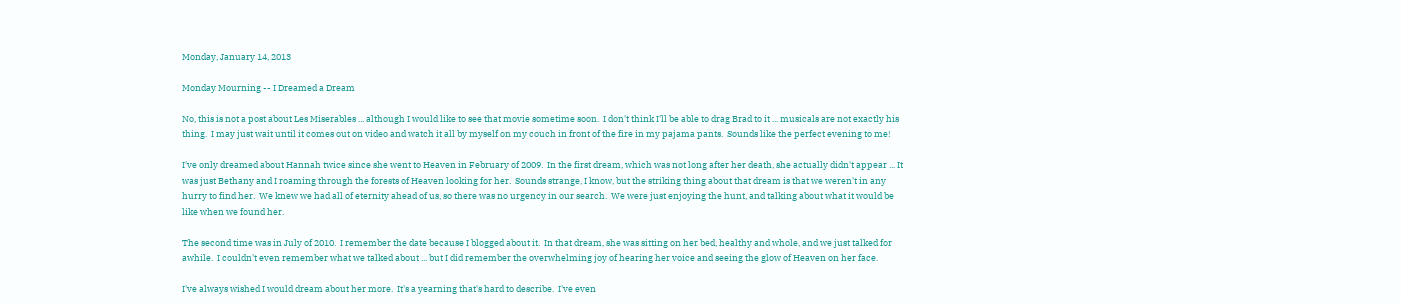Monday, January 14, 2013

Monday Mourning -- I Dreamed a Dream

No, this is not a post about Les Miserables ... although I would like to see that movie sometime soon.  I don't think I'll be able to drag Brad to it ... musicals are not exactly his thing.  I may just wait until it comes out on video and watch it all by myself on my couch in front of the fire in my pajama pants.  Sounds like the perfect evening to me!

I've only dreamed about Hannah twice since she went to Heaven in February of 2009.  In the first dream, which was not long after her death, she actually didn't appear ... It was just Bethany and I roaming through the forests of Heaven looking for her.  Sounds strange, I know, but the striking thing about that dream is that we weren't in any hurry to find her.  We knew we had all of eternity ahead of us, so there was no urgency in our search.  We were just enjoying the hunt, and talking about what it would be like when we found her.

The second time was in July of 2010.  I remember the date because I blogged about it.  In that dream, she was sitting on her bed, healthy and whole, and we just talked for awhile.  I couldn't even remember what we talked about ... but I did remember the overwhelming joy of hearing her voice and seeing the glow of Heaven on her face.

I've always wished I would dream about her more.  It's a yearning that's hard to describe.  I've even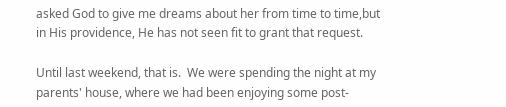asked God to give me dreams about her from time to time,but in His providence, He has not seen fit to grant that request.

Until last weekend, that is.  We were spending the night at my parents' house, where we had been enjoying some post-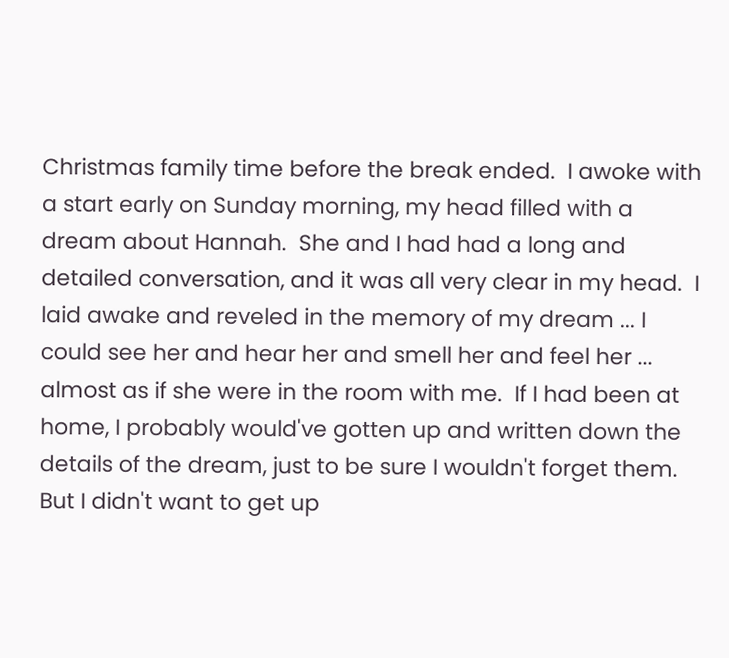Christmas family time before the break ended.  I awoke with a start early on Sunday morning, my head filled with a dream about Hannah.  She and I had had a long and detailed conversation, and it was all very clear in my head.  I laid awake and reveled in the memory of my dream ... I could see her and hear her and smell her and feel her ... almost as if she were in the room with me.  If I had been at home, I probably would've gotten up and written down the details of the dream, just to be sure I wouldn't forget them.  But I didn't want to get up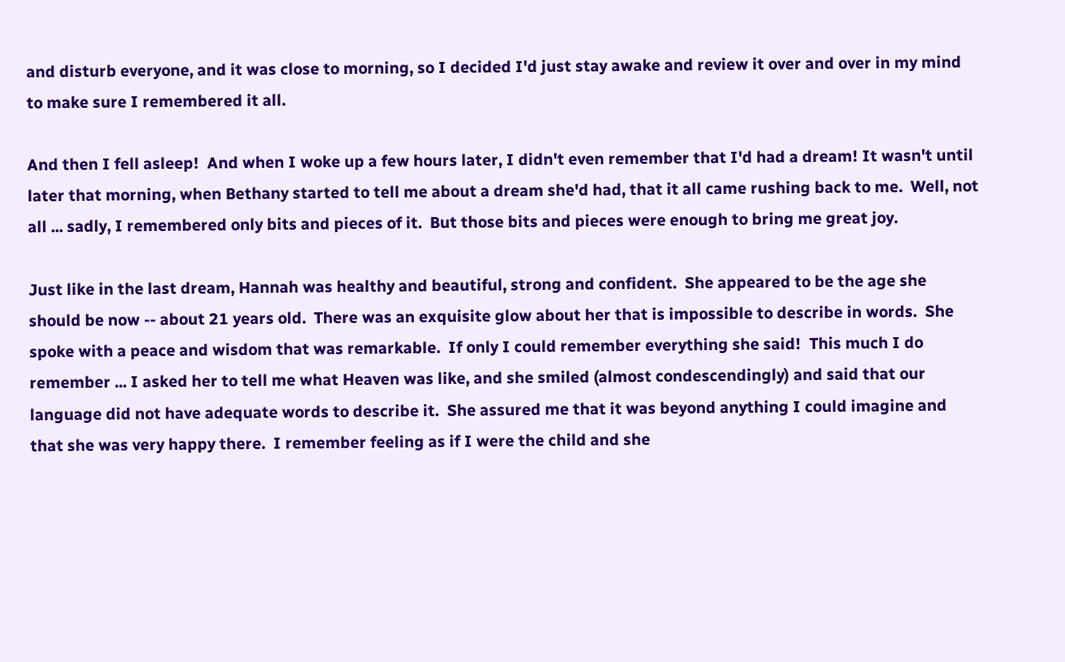and disturb everyone, and it was close to morning, so I decided I'd just stay awake and review it over and over in my mind to make sure I remembered it all.

And then I fell asleep!  And when I woke up a few hours later, I didn't even remember that I'd had a dream! It wasn't until later that morning, when Bethany started to tell me about a dream she'd had, that it all came rushing back to me.  Well, not all ... sadly, I remembered only bits and pieces of it.  But those bits and pieces were enough to bring me great joy.

Just like in the last dream, Hannah was healthy and beautiful, strong and confident.  She appeared to be the age she should be now -- about 21 years old.  There was an exquisite glow about her that is impossible to describe in words.  She spoke with a peace and wisdom that was remarkable.  If only I could remember everything she said!  This much I do remember ... I asked her to tell me what Heaven was like, and she smiled (almost condescendingly) and said that our language did not have adequate words to describe it.  She assured me that it was beyond anything I could imagine and that she was very happy there.  I remember feeling as if I were the child and she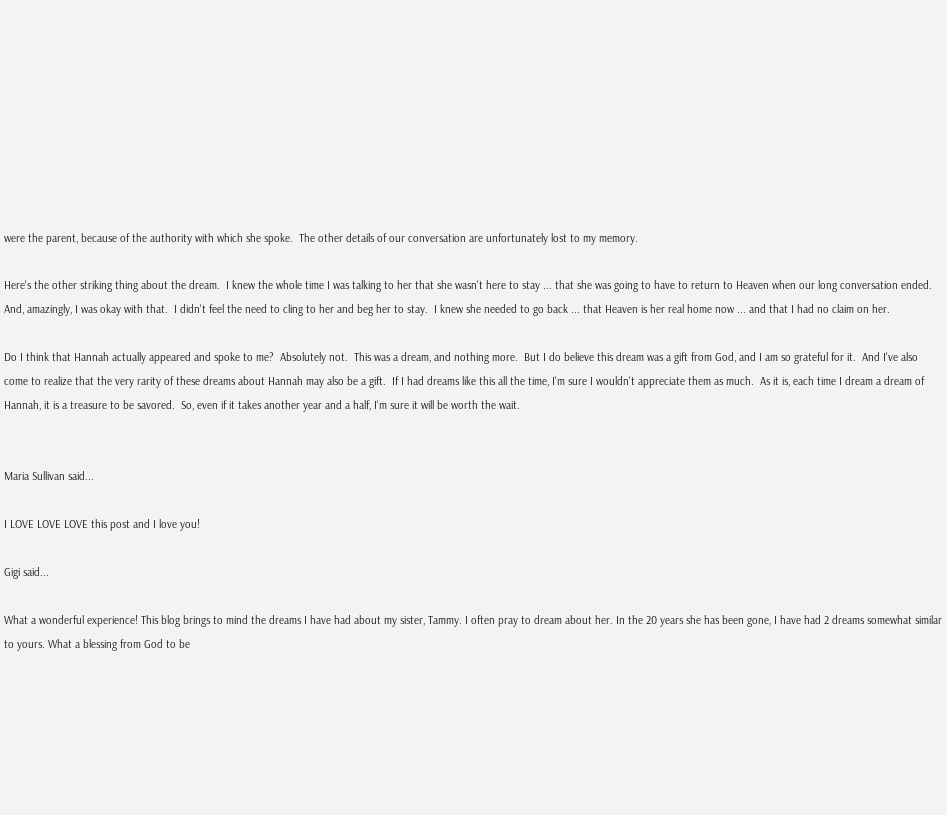were the parent, because of the authority with which she spoke.  The other details of our conversation are unfortunately lost to my memory.

Here's the other striking thing about the dream.  I knew the whole time I was talking to her that she wasn't here to stay ... that she was going to have to return to Heaven when our long conversation ended.  And, amazingly, I was okay with that.  I didn't feel the need to cling to her and beg her to stay.  I knew she needed to go back ... that Heaven is her real home now ... and that I had no claim on her.

Do I think that Hannah actually appeared and spoke to me?  Absolutely not.  This was a dream, and nothing more.  But I do believe this dream was a gift from God, and I am so grateful for it.  And I've also come to realize that the very rarity of these dreams about Hannah may also be a gift.  If I had dreams like this all the time, I'm sure I wouldn't appreciate them as much.  As it is, each time I dream a dream of Hannah, it is a treasure to be savored.  So, even if it takes another year and a half, I'm sure it will be worth the wait.


Maria Sullivan said...

I LOVE LOVE LOVE this post and I love you!

Gigi said...

What a wonderful experience! This blog brings to mind the dreams I have had about my sister, Tammy. I often pray to dream about her. In the 20 years she has been gone, I have had 2 dreams somewhat similar to yours. What a blessing from God to be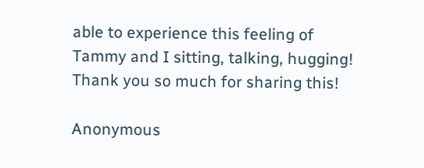able to experience this feeling of Tammy and I sitting, talking, hugging! Thank you so much for sharing this!

Anonymous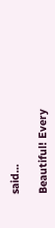said...

Beautiful! Every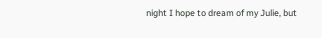night I hope to dream of my Julie, but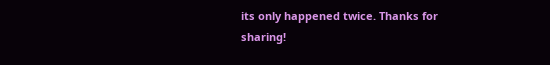its only happened twice. Thanks for sharing!